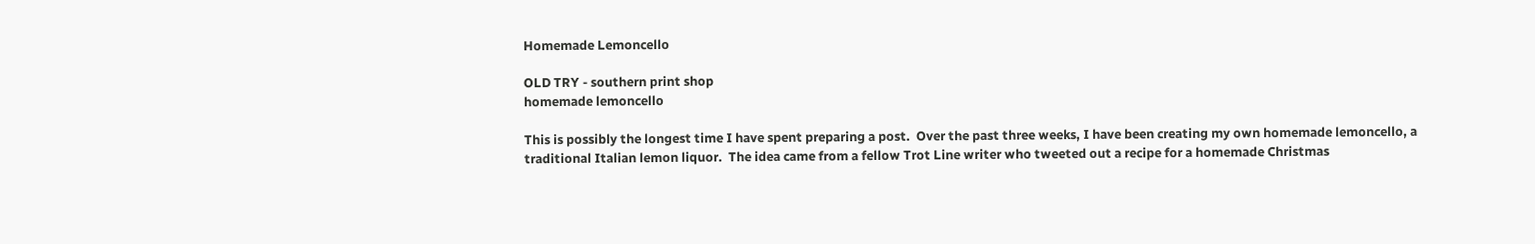Homemade Lemoncello

OLD TRY - southern print shop
homemade lemoncello

This is possibly the longest time I have spent preparing a post.  Over the past three weeks, I have been creating my own homemade lemoncello, a traditional Italian lemon liquor.  The idea came from a fellow Trot Line writer who tweeted out a recipe for a homemade Christmas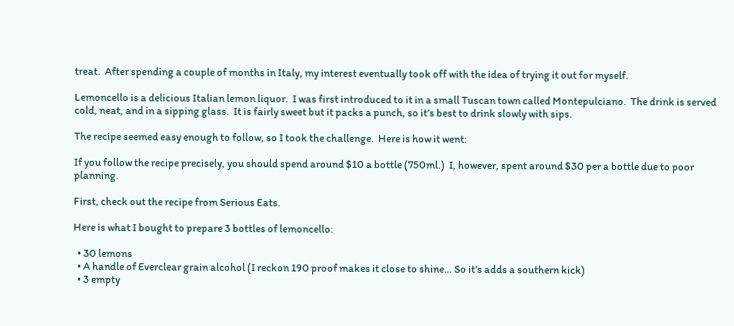treat.  After spending a couple of months in Italy, my interest eventually took off with the idea of trying it out for myself.

Lemoncello is a delicious Italian lemon liquor.  I was first introduced to it in a small Tuscan town called Montepulciano.  The drink is served cold, neat, and in a sipping glass.  It is fairly sweet but it packs a punch, so it’s best to drink slowly with sips.

The recipe seemed easy enough to follow, so I took the challenge.  Here is how it went:

If you follow the recipe precisely, you should spend around $10 a bottle (750ml.)  I, however, spent around $30 per a bottle due to poor planning.

First, check out the recipe from Serious Eats.

Here is what I bought to prepare 3 bottles of lemoncello:

  • 30 lemons
  • A handle of Everclear grain alcohol (I reckon 190 proof makes it close to shine… So it’s adds a southern kick)
  • 3 empty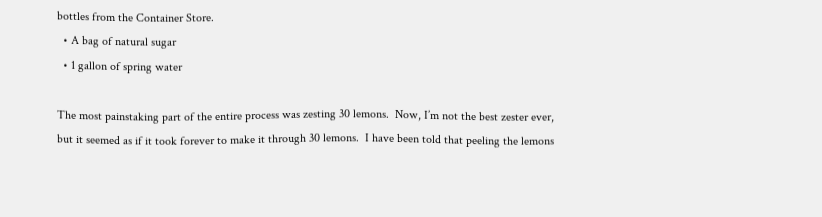bottles from the Container Store.
  • A bag of natural sugar
  • 1 gallon of spring water

The most painstaking part of the entire process was zesting 30 lemons.  Now, I’m not the best zester ever, but it seemed as if it took forever to make it through 30 lemons.  I have been told that peeling the lemons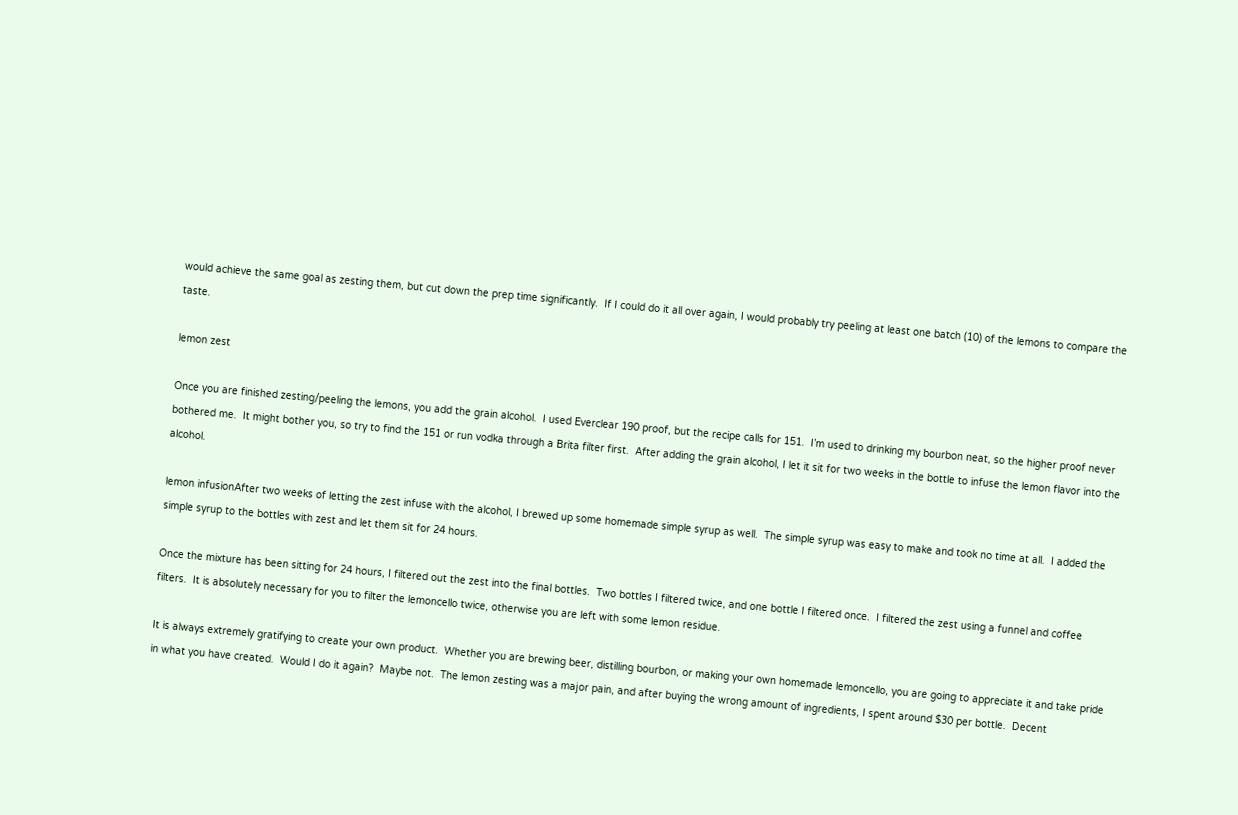would achieve the same goal as zesting them, but cut down the prep time significantly.  If I could do it all over again, I would probably try peeling at least one batch (10) of the lemons to compare the taste.

lemon zest

Once you are finished zesting/peeling the lemons, you add the grain alcohol.  I used Everclear 190 proof, but the recipe calls for 151.  I’m used to drinking my bourbon neat, so the higher proof never bothered me.  It might bother you, so try to find the 151 or run vodka through a Brita filter first.  After adding the grain alcohol, I let it sit for two weeks in the bottle to infuse the lemon flavor into the alcohol.

lemon infusionAfter two weeks of letting the zest infuse with the alcohol, I brewed up some homemade simple syrup as well.  The simple syrup was easy to make and took no time at all.  I added the simple syrup to the bottles with zest and let them sit for 24 hours.

Once the mixture has been sitting for 24 hours, I filtered out the zest into the final bottles.  Two bottles I filtered twice, and one bottle I filtered once.  I filtered the zest using a funnel and coffee filters.  It is absolutely necessary for you to filter the lemoncello twice, otherwise you are left with some lemon residue.

It is always extremely gratifying to create your own product.  Whether you are brewing beer, distilling bourbon, or making your own homemade lemoncello, you are going to appreciate it and take pride in what you have created.  Would I do it again?  Maybe not.  The lemon zesting was a major pain, and after buying the wrong amount of ingredients, I spent around $30 per bottle.  Decent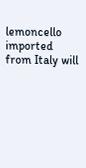lemoncello imported from Italy will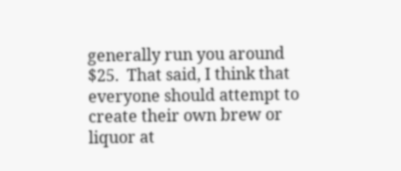generally run you around $25.  That said, I think that everyone should attempt to create their own brew or liquor at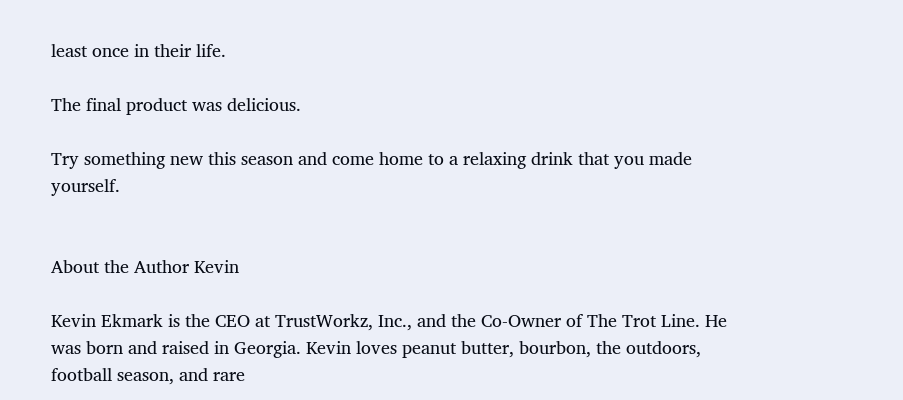least once in their life.

The final product was delicious.

Try something new this season and come home to a relaxing drink that you made yourself.


About the Author Kevin

Kevin Ekmark is the CEO at TrustWorkz, Inc., and the Co-Owner of The Trot Line. He was born and raised in Georgia. Kevin loves peanut butter, bourbon, the outdoors, football season, and rare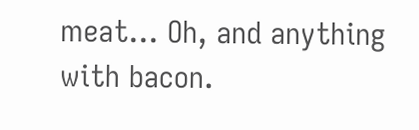meat... Oh, and anything with bacon.